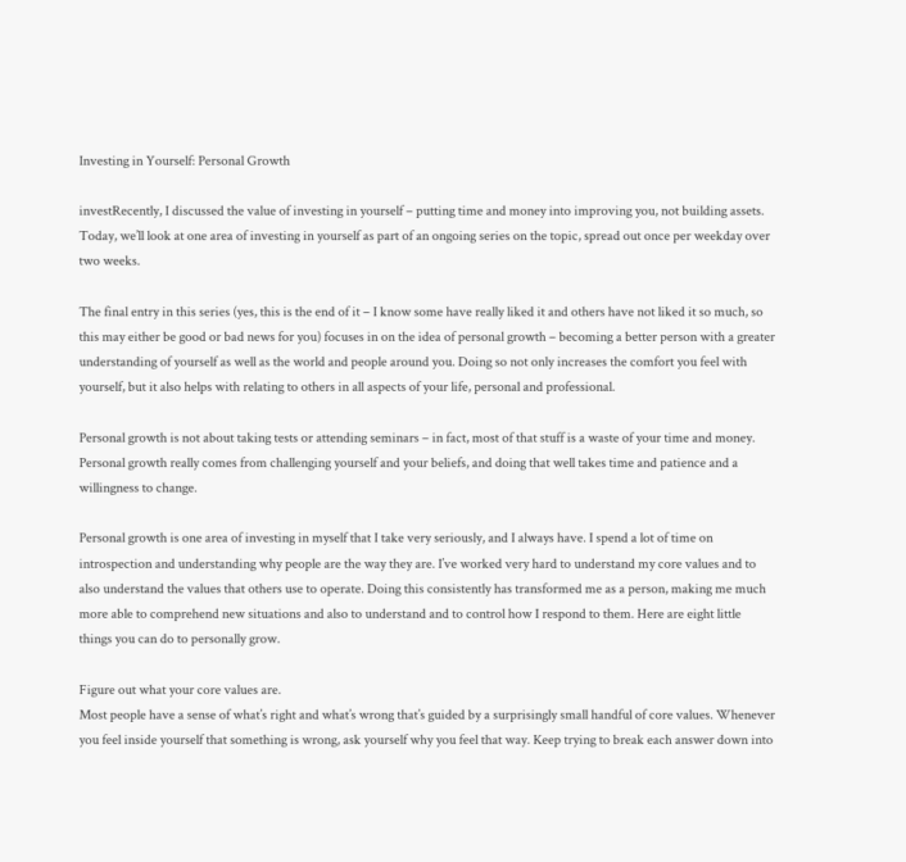Investing in Yourself: Personal Growth

investRecently, I discussed the value of investing in yourself – putting time and money into improving you, not building assets. Today, we’ll look at one area of investing in yourself as part of an ongoing series on the topic, spread out once per weekday over two weeks.

The final entry in this series (yes, this is the end of it – I know some have really liked it and others have not liked it so much, so this may either be good or bad news for you) focuses in on the idea of personal growth – becoming a better person with a greater understanding of yourself as well as the world and people around you. Doing so not only increases the comfort you feel with yourself, but it also helps with relating to others in all aspects of your life, personal and professional.

Personal growth is not about taking tests or attending seminars – in fact, most of that stuff is a waste of your time and money. Personal growth really comes from challenging yourself and your beliefs, and doing that well takes time and patience and a willingness to change.

Personal growth is one area of investing in myself that I take very seriously, and I always have. I spend a lot of time on introspection and understanding why people are the way they are. I’ve worked very hard to understand my core values and to also understand the values that others use to operate. Doing this consistently has transformed me as a person, making me much more able to comprehend new situations and also to understand and to control how I respond to them. Here are eight little things you can do to personally grow.

Figure out what your core values are.
Most people have a sense of what’s right and what’s wrong that’s guided by a surprisingly small handful of core values. Whenever you feel inside yourself that something is wrong, ask yourself why you feel that way. Keep trying to break each answer down into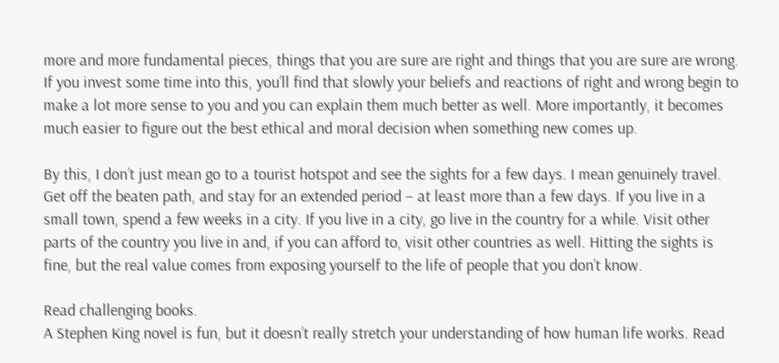more and more fundamental pieces, things that you are sure are right and things that you are sure are wrong. If you invest some time into this, you’ll find that slowly your beliefs and reactions of right and wrong begin to make a lot more sense to you and you can explain them much better as well. More importantly, it becomes much easier to figure out the best ethical and moral decision when something new comes up.

By this, I don’t just mean go to a tourist hotspot and see the sights for a few days. I mean genuinely travel. Get off the beaten path, and stay for an extended period – at least more than a few days. If you live in a small town, spend a few weeks in a city. If you live in a city, go live in the country for a while. Visit other parts of the country you live in and, if you can afford to, visit other countries as well. Hitting the sights is fine, but the real value comes from exposing yourself to the life of people that you don’t know.

Read challenging books.
A Stephen King novel is fun, but it doesn’t really stretch your understanding of how human life works. Read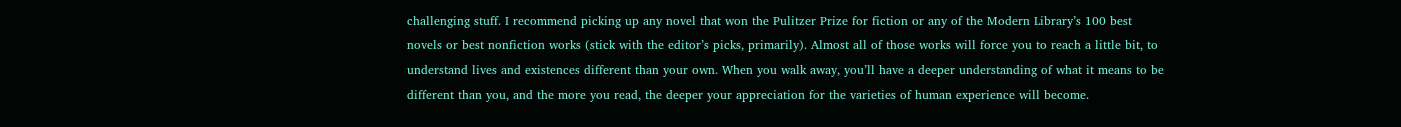challenging stuff. I recommend picking up any novel that won the Pulitzer Prize for fiction or any of the Modern Library’s 100 best novels or best nonfiction works (stick with the editor’s picks, primarily). Almost all of those works will force you to reach a little bit, to understand lives and existences different than your own. When you walk away, you’ll have a deeper understanding of what it means to be different than you, and the more you read, the deeper your appreciation for the varieties of human experience will become.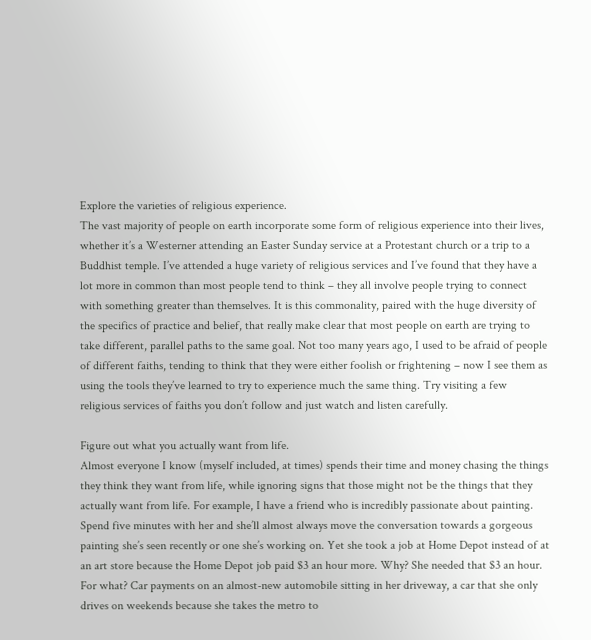Explore the varieties of religious experience.
The vast majority of people on earth incorporate some form of religious experience into their lives, whether it’s a Westerner attending an Easter Sunday service at a Protestant church or a trip to a Buddhist temple. I’ve attended a huge variety of religious services and I’ve found that they have a lot more in common than most people tend to think – they all involve people trying to connect with something greater than themselves. It is this commonality, paired with the huge diversity of the specifics of practice and belief, that really make clear that most people on earth are trying to take different, parallel paths to the same goal. Not too many years ago, I used to be afraid of people of different faiths, tending to think that they were either foolish or frightening – now I see them as using the tools they’ve learned to try to experience much the same thing. Try visiting a few religious services of faiths you don’t follow and just watch and listen carefully.

Figure out what you actually want from life.
Almost everyone I know (myself included, at times) spends their time and money chasing the things they think they want from life, while ignoring signs that those might not be the things that they actually want from life. For example, I have a friend who is incredibly passionate about painting. Spend five minutes with her and she’ll almost always move the conversation towards a gorgeous painting she’s seen recently or one she’s working on. Yet she took a job at Home Depot instead of at an art store because the Home Depot job paid $3 an hour more. Why? She needed that $3 an hour. For what? Car payments on an almost-new automobile sitting in her driveway, a car that she only drives on weekends because she takes the metro to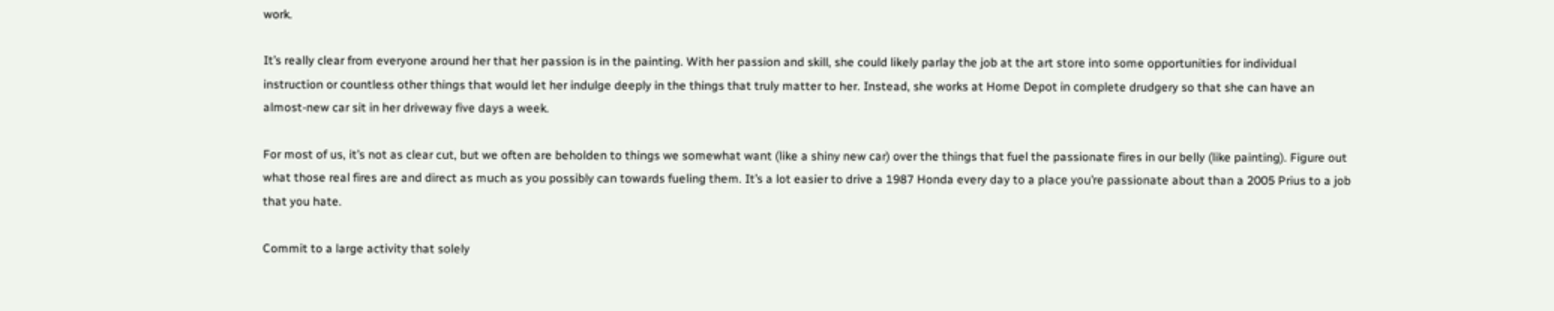work.

It’s really clear from everyone around her that her passion is in the painting. With her passion and skill, she could likely parlay the job at the art store into some opportunities for individual instruction or countless other things that would let her indulge deeply in the things that truly matter to her. Instead, she works at Home Depot in complete drudgery so that she can have an almost-new car sit in her driveway five days a week.

For most of us, it’s not as clear cut, but we often are beholden to things we somewhat want (like a shiny new car) over the things that fuel the passionate fires in our belly (like painting). Figure out what those real fires are and direct as much as you possibly can towards fueling them. It’s a lot easier to drive a 1987 Honda every day to a place you’re passionate about than a 2005 Prius to a job that you hate.

Commit to a large activity that solely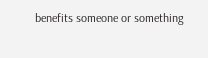benefits someone or something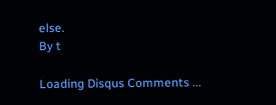else.
By t

Loading Disqus Comments ...